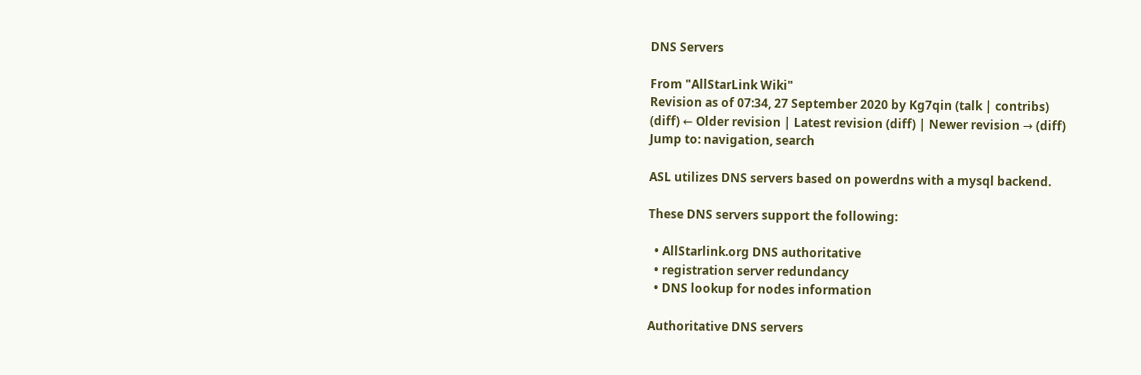DNS Servers

From "AllStarLink Wiki"
Revision as of 07:34, 27 September 2020 by Kg7qin (talk | contribs)
(diff) ← Older revision | Latest revision (diff) | Newer revision → (diff)
Jump to: navigation, search

ASL utilizes DNS servers based on powerdns with a mysql backend.

These DNS servers support the following:

  • AllStarlink.org DNS authoritative
  • registration server redundancy
  • DNS lookup for nodes information

Authoritative DNS servers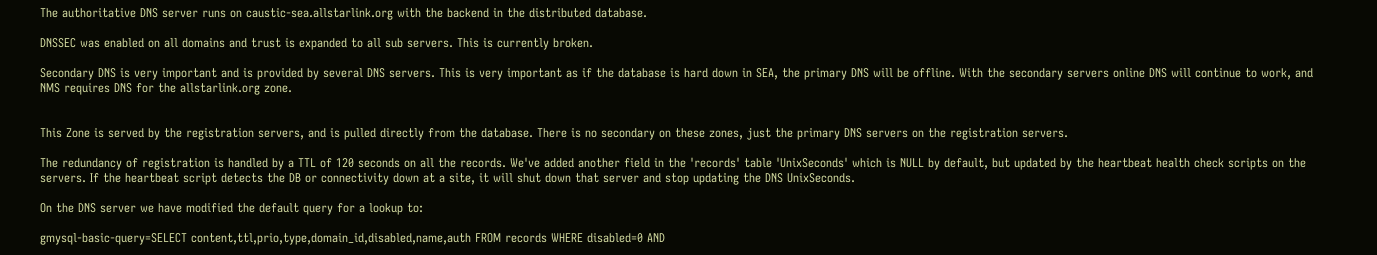The authoritative DNS server runs on caustic-sea.allstarlink.org with the backend in the distributed database.

DNSSEC was enabled on all domains and trust is expanded to all sub servers. This is currently broken.

Secondary DNS is very important and is provided by several DNS servers. This is very important as if the database is hard down in SEA, the primary DNS will be offline. With the secondary servers online DNS will continue to work, and NMS requires DNS for the allstarlink.org zone.


This Zone is served by the registration servers, and is pulled directly from the database. There is no secondary on these zones, just the primary DNS servers on the registration servers.

The redundancy of registration is handled by a TTL of 120 seconds on all the records. We've added another field in the 'records' table 'UnixSeconds' which is NULL by default, but updated by the heartbeat health check scripts on the servers. If the heartbeat script detects the DB or connectivity down at a site, it will shut down that server and stop updating the DNS UnixSeconds.

On the DNS server we have modified the default query for a lookup to:

gmysql-basic-query=SELECT content,ttl,prio,type,domain_id,disabled,name,auth FROM records WHERE disabled=0 AND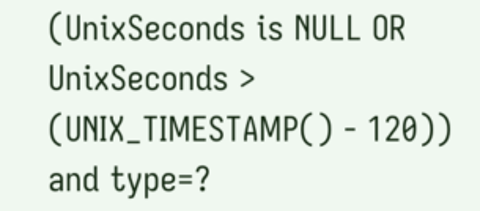(UnixSeconds is NULL OR UnixSeconds > (UNIX_TIMESTAMP() - 120)) and type=?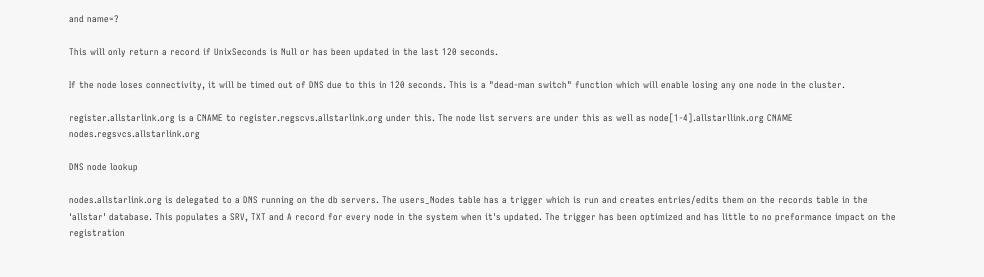and name=?

This will only return a record if UnixSeconds is Null or has been updated in the last 120 seconds.

If the node loses connectivity, it will be timed out of DNS due to this in 120 seconds. This is a "dead-man switch" function which will enable losing any one node in the cluster.

register.allstarlink.org is a CNAME to register.regscvs.allstarlink.org under this. The node list servers are under this as well as node[1-4].allstarllink.org CNAME nodes.regsvcs.allstarlink.org

DNS node lookup

nodes.allstarlink.org is delegated to a DNS running on the db servers. The users_Nodes table has a trigger which is run and creates entries/edits them on the records table in the 'allstar' database. This populates a SRV, TXT and A record for every node in the system when it's updated. The trigger has been optimized and has little to no preformance impact on the registration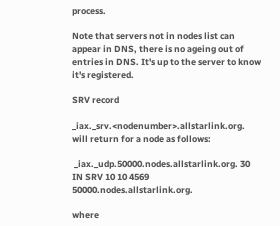process.

Note that servers not in nodes list can appear in DNS, there is no ageing out of entries in DNS. It's up to the server to know it's registered.

SRV record

_iax._srv.<nodenumber>.allstarlink.org. will return for a node as follows:

 _iax._udp.50000.nodes.allstarlink.org. 30 IN SRV 10 10 4569 50000.nodes.allstarlink.org.

where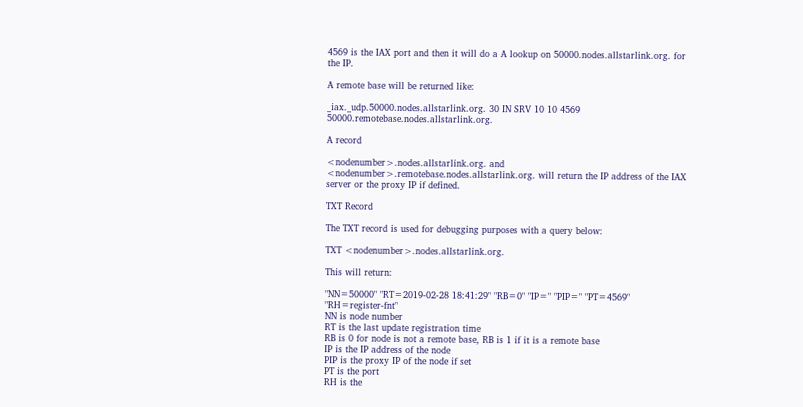4569 is the IAX port and then it will do a A lookup on 50000.nodes.allstarlink.org. for the IP.

A remote base will be returned like:

_iax._udp.50000.nodes.allstarlink.org. 30 IN SRV 10 10 4569 50000.remotebase.nodes.allstarlink.org.

A record

<nodenumber>.nodes.allstarlink.org. and <nodenumber>.remotebase.nodes.allstarlink.org. will return the IP address of the IAX server or the proxy IP if defined.

TXT Record

The TXT record is used for debugging purposes with a query below:

TXT <nodenumber>.nodes.allstarlink.org.

This will return:

"NN=50000" "RT=2019-02-28 18:41:29" "RB=0" "IP=" "PIP=" "PT=4569" "RH=register-fnt"
NN is node number
RT is the last update registration time
RB is 0 for node is not a remote base, RB is 1 if it is a remote base
IP is the IP address of the node
PIP is the proxy IP of the node if set
PT is the port
RH is the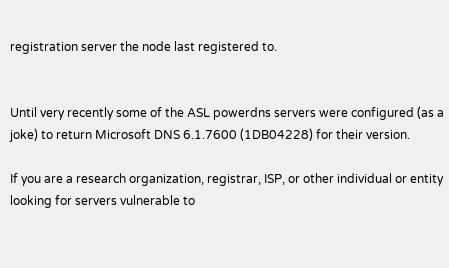registration server the node last registered to.


Until very recently some of the ASL powerdns servers were configured (as a joke) to return Microsoft DNS 6.1.7600 (1DB04228) for their version.

If you are a research organization, registrar, ISP, or other individual or entity looking for servers vulnerable to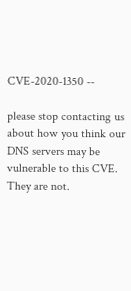CVE-2020-1350 --

please stop contacting us about how you think our DNS servers may be vulnerable to this CVE. They are not.